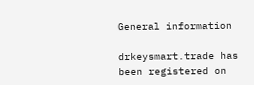General information

drkeysmart.trade has been registered on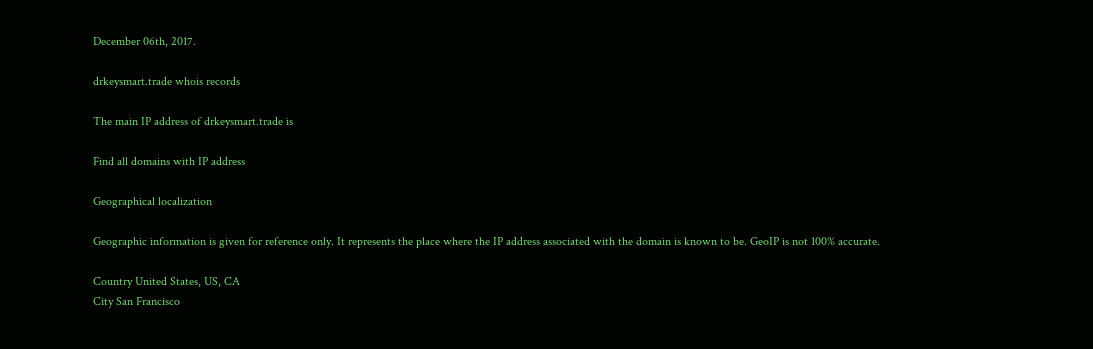December 06th, 2017.

drkeysmart.trade whois records

The main IP address of drkeysmart.trade is

Find all domains with IP address

Geographical localization

Geographic information is given for reference only. It represents the place where the IP address associated with the domain is known to be. GeoIP is not 100% accurate.

Country United States, US, CA
City San Francisco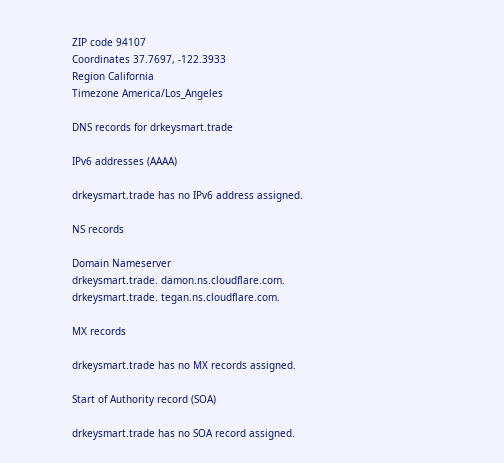ZIP code 94107
Coordinates 37.7697, -122.3933
Region California
Timezone America/Los_Angeles

DNS records for drkeysmart.trade

IPv6 addresses (AAAA)

drkeysmart.trade has no IPv6 address assigned.

NS records

Domain Nameserver
drkeysmart.trade. damon.ns.cloudflare.com.
drkeysmart.trade. tegan.ns.cloudflare.com.

MX records

drkeysmart.trade has no MX records assigned.

Start of Authority record (SOA)

drkeysmart.trade has no SOA record assigned.